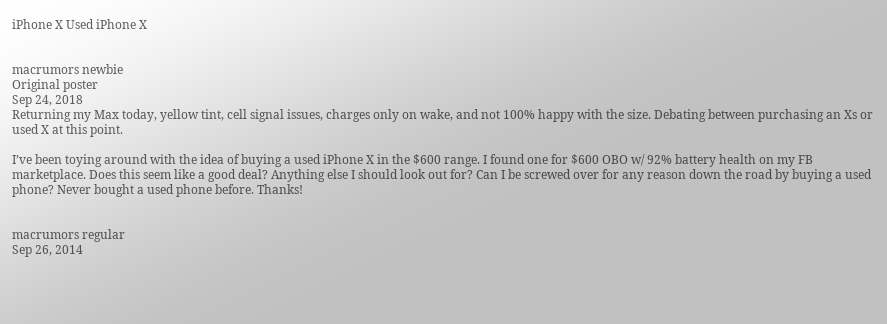iPhone X Used iPhone X


macrumors newbie
Original poster
Sep 24, 2018
Returning my Max today, yellow tint, cell signal issues, charges only on wake, and not 100% happy with the size. Debating between purchasing an Xs or used X at this point.

I’ve been toying around with the idea of buying a used iPhone X in the $600 range. I found one for $600 OBO w/ 92% battery health on my FB marketplace. Does this seem like a good deal? Anything else I should look out for? Can I be screwed over for any reason down the road by buying a used phone? Never bought a used phone before. Thanks!


macrumors regular
Sep 26, 2014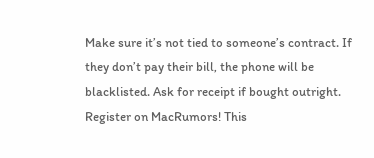Make sure it’s not tied to someone’s contract. If they don’t pay their bill, the phone will be blacklisted. Ask for receipt if bought outright.
Register on MacRumors! This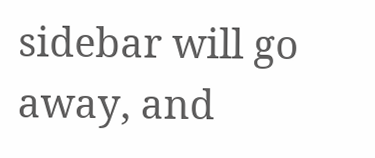sidebar will go away, and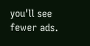you'll see fewer ads.